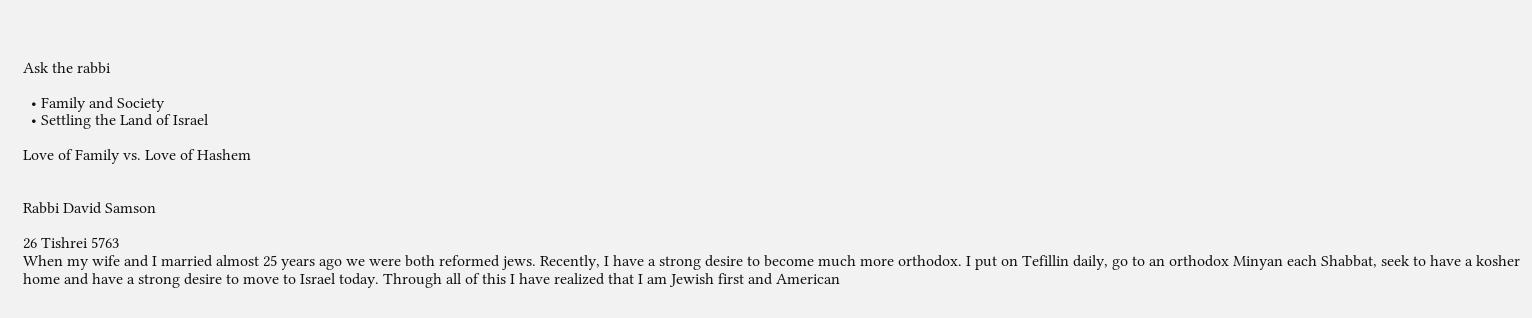Ask the rabbi

  • Family and Society
  • Settling the Land of Israel

Love of Family vs. Love of Hashem


Rabbi David Samson

26 Tishrei 5763
When my wife and I married almost 25 years ago we were both reformed jews. Recently, I have a strong desire to become much more orthodox. I put on Tefillin daily, go to an orthodox Minyan each Shabbat, seek to have a kosher home and have a strong desire to move to Israel today. Through all of this I have realized that I am Jewish first and American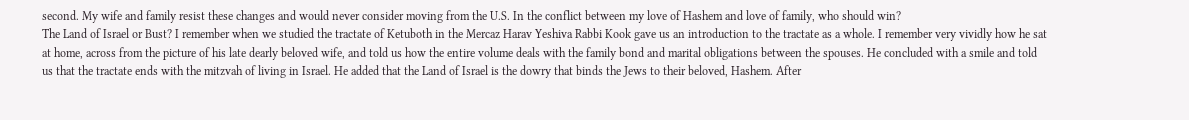second. My wife and family resist these changes and would never consider moving from the U.S. In the conflict between my love of Hashem and love of family, who should win?
The Land of Israel or Bust? I remember when we studied the tractate of Ketuboth in the Mercaz Harav Yeshiva Rabbi Kook gave us an introduction to the tractate as a whole. I remember very vividly how he sat at home, across from the picture of his late dearly beloved wife, and told us how the entire volume deals with the family bond and marital obligations between the spouses. He concluded with a smile and told us that the tractate ends with the mitzvah of living in Israel. He added that the Land of Israel is the dowry that binds the Jews to their beloved, Hashem. After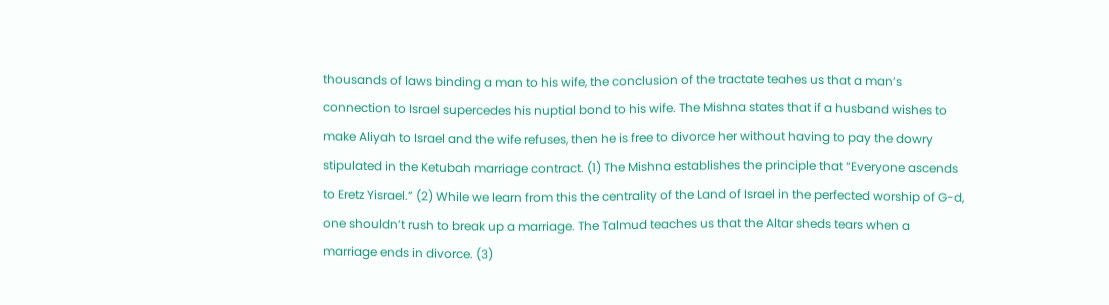thousands of laws binding a man to his wife, the conclusion of the tractate teahes us that a man’s connection to Israel supercedes his nuptial bond to his wife. The Mishna states that if a husband wishes to make Aliyah to Israel and the wife refuses, then he is free to divorce her without having to pay the dowry stipulated in the Ketubah marriage contract. (1) The Mishna establishes the principle that “Everyone ascends to Eretz Yisrael.” (2) While we learn from this the centrality of the Land of Israel in the perfected worship of G-d, one shouldn’t rush to break up a marriage. The Talmud teaches us that the Altar sheds tears when a marriage ends in divorce. (3)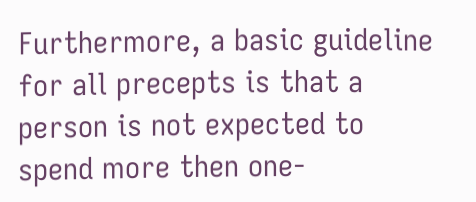Furthermore, a basic guideline for all precepts is that a person is not expected to spend more then one-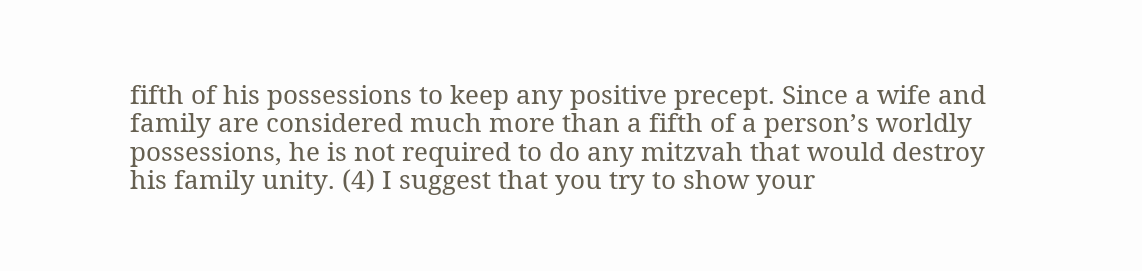fifth of his possessions to keep any positive precept. Since a wife and family are considered much more than a fifth of a person’s worldly possessions, he is not required to do any mitzvah that would destroy his family unity. (4) I suggest that you try to show your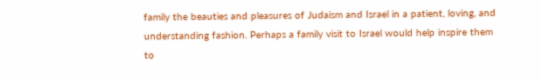family the beauties and pleasures of Judaism and Israel in a patient, loving, and understanding fashion. Perhaps a family visit to Israel would help inspire them to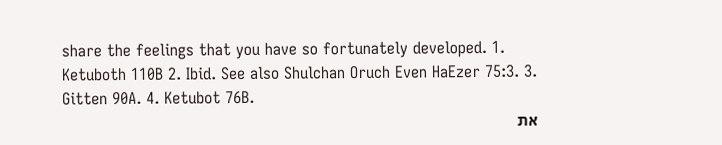share the feelings that you have so fortunately developed. 1. Ketuboth 110B 2. Ibid. See also Shulchan Oruch Even HaEzer 75:3. 3. Gitten 90A. 4. Ketubot 76B.
את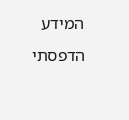המידע הדפסתי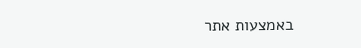באמצעות אתר